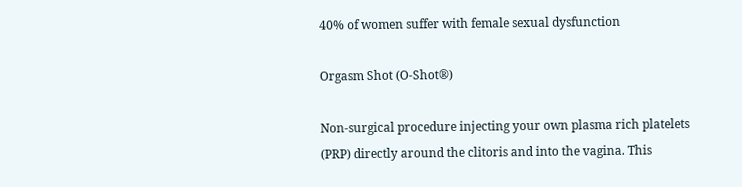40% of women suffer with female sexual dysfunction

Orgasm Shot (O-Shot®)

Non-surgical procedure injecting your own plasma rich platelets (PRP) directly around the clitoris and into the vagina. This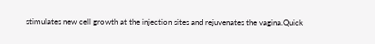stimulates new cell growth at the injection sites and rejuvenates the vagina.Quick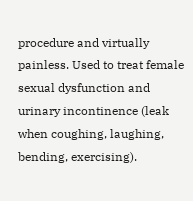procedure and virtually painless. Used to treat female sexual dysfunction and urinary incontinence (leak when coughing, laughing, bending, exercising).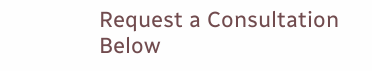Request a Consultation Below